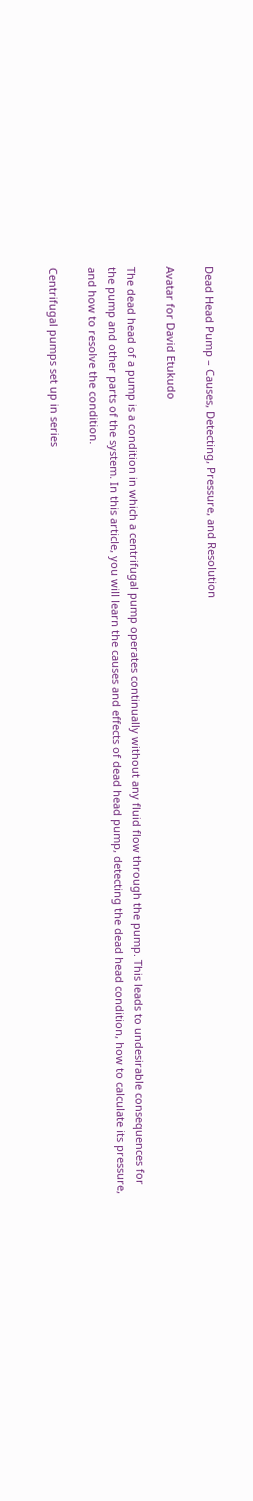Dead Head Pump – Causes, Detecting, Pressure, and Resolution

Avatar for David Etukudo

The dead head of a pump is a condition in which a centrifugal pump operates continually without any fluid flow through the pump. This leads to undesirable consequences for the pump and other parts of the system. In this article, you will learn the causes and effects of dead head pump, detecting the dead head condition, how to calculate its pressure, and how to resolve the condition.

Centrifugal pumps set up in series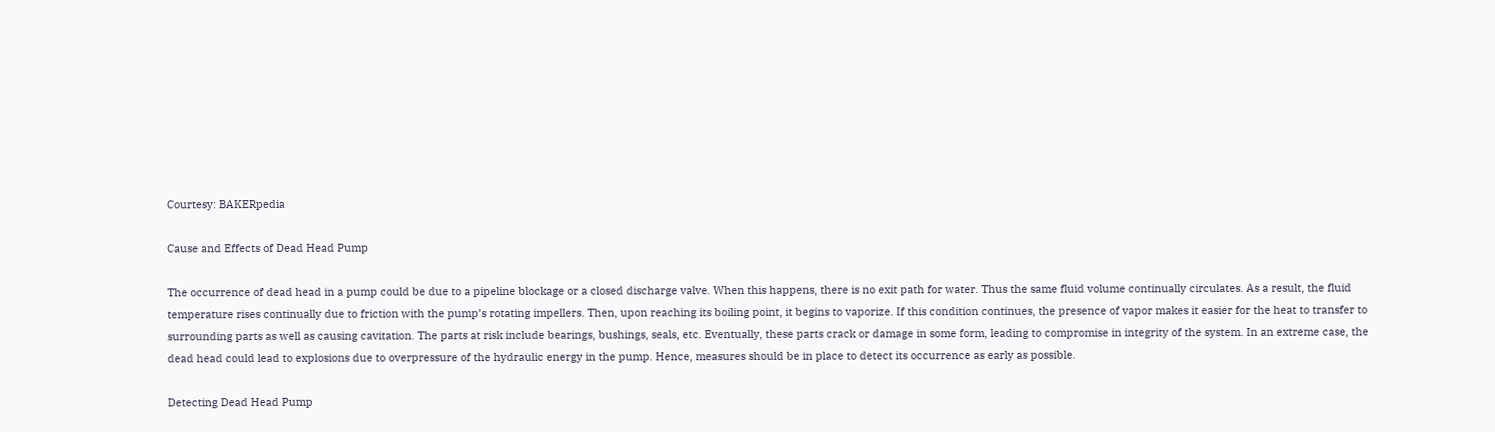Courtesy: BAKERpedia

Cause and Effects of Dead Head Pump

The occurrence of dead head in a pump could be due to a pipeline blockage or a closed discharge valve. When this happens, there is no exit path for water. Thus the same fluid volume continually circulates. As a result, the fluid temperature rises continually due to friction with the pump’s rotating impellers. Then, upon reaching its boiling point, it begins to vaporize. If this condition continues, the presence of vapor makes it easier for the heat to transfer to surrounding parts as well as causing cavitation. The parts at risk include bearings, bushings, seals, etc. Eventually, these parts crack or damage in some form, leading to compromise in integrity of the system. In an extreme case, the dead head could lead to explosions due to overpressure of the hydraulic energy in the pump. Hence, measures should be in place to detect its occurrence as early as possible.

Detecting Dead Head Pump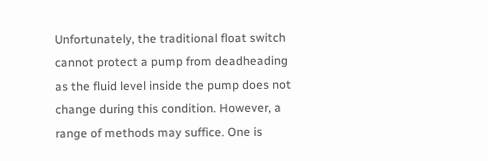Unfortunately, the traditional float switch cannot protect a pump from deadheading as the fluid level inside the pump does not change during this condition. However, a range of methods may suffice. One is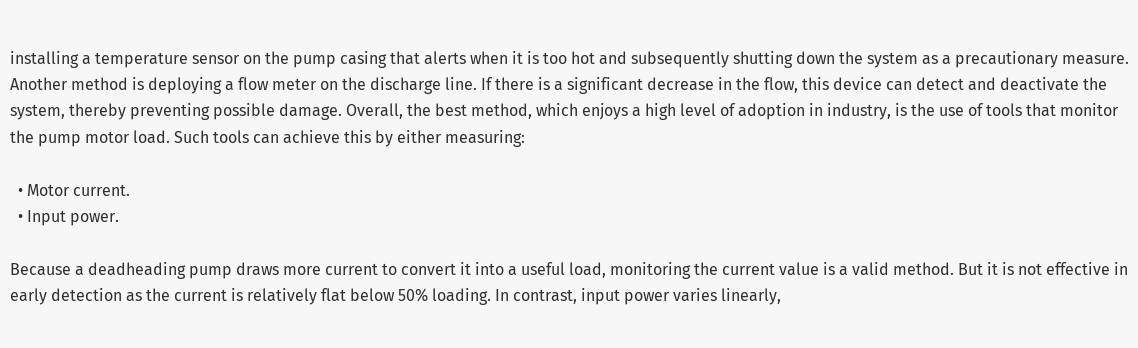installing a temperature sensor on the pump casing that alerts when it is too hot and subsequently shutting down the system as a precautionary measure. Another method is deploying a flow meter on the discharge line. If there is a significant decrease in the flow, this device can detect and deactivate the system, thereby preventing possible damage. Overall, the best method, which enjoys a high level of adoption in industry, is the use of tools that monitor the pump motor load. Such tools can achieve this by either measuring:

  • Motor current.
  • Input power.

Because a deadheading pump draws more current to convert it into a useful load, monitoring the current value is a valid method. But it is not effective in early detection as the current is relatively flat below 50% loading. In contrast, input power varies linearly,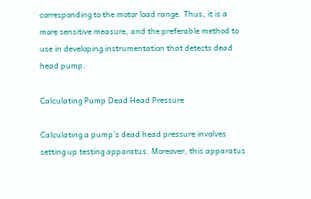corresponding to the motor load range. Thus, it is a more sensitive measure, and the preferable method to use in developing instrumentation that detects dead head pump.

Calculating Pump Dead Head Pressure

Calculating a pump’s dead head pressure involves setting up testing apparatus. Moreover, this apparatus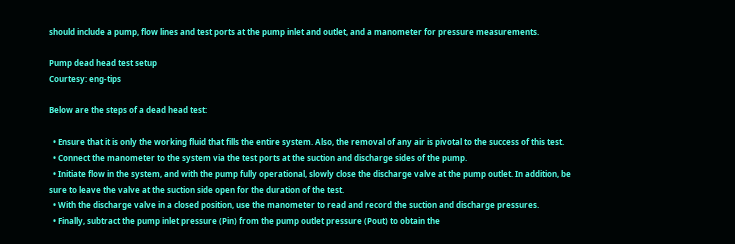should include a pump, flow lines and test ports at the pump inlet and outlet, and a manometer for pressure measurements.

Pump dead head test setup
Courtesy: eng-tips

Below are the steps of a dead head test:

  • Ensure that it is only the working fluid that fills the entire system. Also, the removal of any air is pivotal to the success of this test.
  • Connect the manometer to the system via the test ports at the suction and discharge sides of the pump.
  • Initiate flow in the system, and with the pump fully operational, slowly close the discharge valve at the pump outlet. In addition, be sure to leave the valve at the suction side open for the duration of the test.
  • With the discharge valve in a closed position, use the manometer to read and record the suction and discharge pressures.
  • Finally, subtract the pump inlet pressure (Pin) from the pump outlet pressure (Pout) to obtain the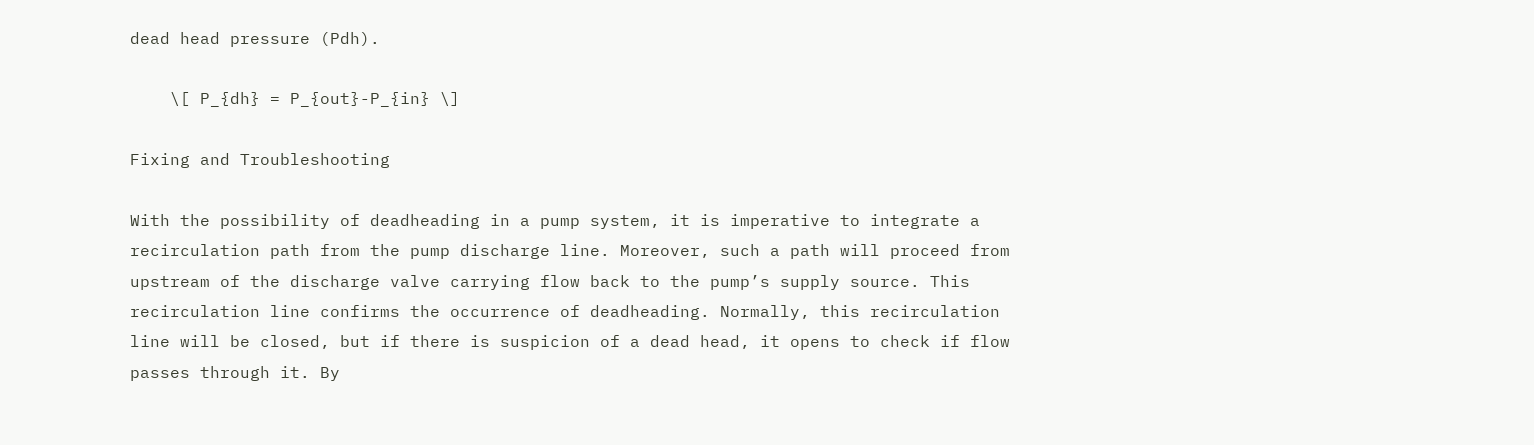dead head pressure (Pdh).

    \[ P_{dh} = P_{out}-P_{in} \]

Fixing and Troubleshooting

With the possibility of deadheading in a pump system, it is imperative to integrate a recirculation path from the pump discharge line. Moreover, such a path will proceed from upstream of the discharge valve carrying flow back to the pump’s supply source. This recirculation line confirms the occurrence of deadheading. Normally, this recirculation line will be closed, but if there is suspicion of a dead head, it opens to check if flow passes through it. By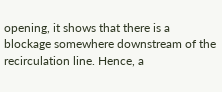opening, it shows that there is a blockage somewhere downstream of the recirculation line. Hence, a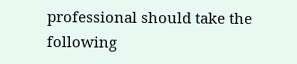professional should take the following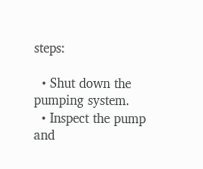steps:

  • Shut down the pumping system.
  • Inspect the pump and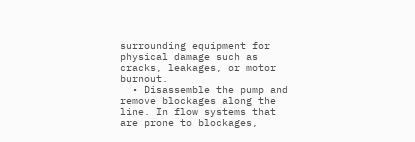surrounding equipment for physical damage such as cracks, leakages, or motor burnout.
  • Disassemble the pump and remove blockages along the line. In flow systems that are prone to blockages,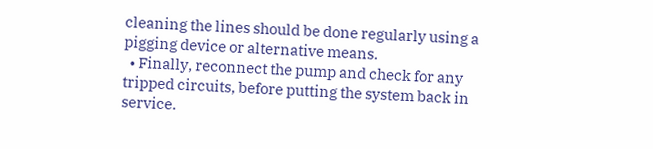cleaning the lines should be done regularly using a pigging device or alternative means.
  • Finally, reconnect the pump and check for any tripped circuits, before putting the system back in service.